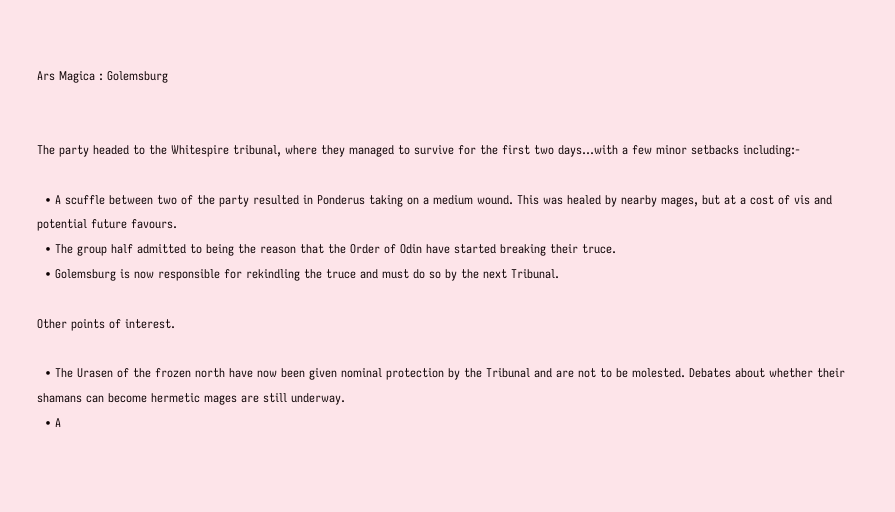Ars Magica : Golemsburg


The party headed to the Whitespire tribunal, where they managed to survive for the first two days…with a few minor setbacks including:-

  • A scuffle between two of the party resulted in Ponderus taking on a medium wound. This was healed by nearby mages, but at a cost of vis and potential future favours.
  • The group half admitted to being the reason that the Order of Odin have started breaking their truce.
  • Golemsburg is now responsible for rekindling the truce and must do so by the next Tribunal.

Other points of interest.

  • The Urasen of the frozen north have now been given nominal protection by the Tribunal and are not to be molested. Debates about whether their shamans can become hermetic mages are still underway.
  • A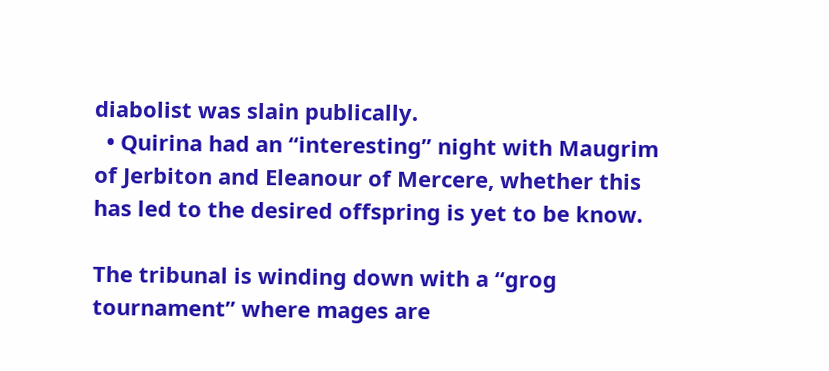diabolist was slain publically.
  • Quirina had an “interesting” night with Maugrim of Jerbiton and Eleanour of Mercere, whether this has led to the desired offspring is yet to be know.

The tribunal is winding down with a “grog tournament” where mages are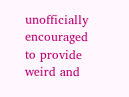unofficially encouraged to provide weird and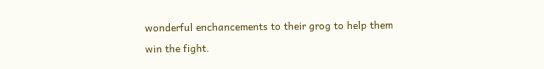wonderful enchancements to their grog to help them win the fight.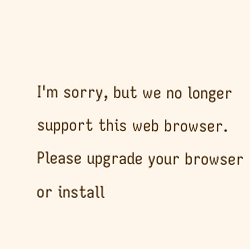I'm sorry, but we no longer support this web browser. Please upgrade your browser or install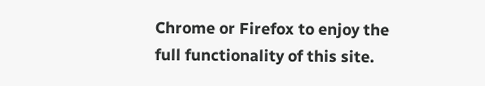Chrome or Firefox to enjoy the full functionality of this site.